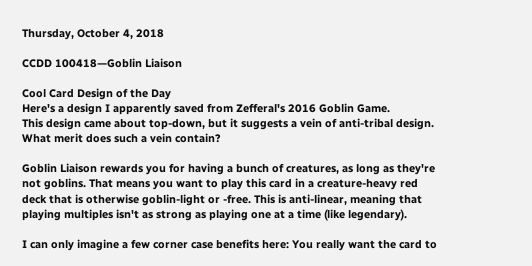Thursday, October 4, 2018

CCDD 100418—Goblin Liaison

Cool Card Design of the Day
Here's a design I apparently saved from Zefferal's 2016 Goblin Game.
This design came about top-down, but it suggests a vein of anti-tribal design. What merit does such a vein contain?

Goblin Liaison rewards you for having a bunch of creatures, as long as they're not goblins. That means you want to play this card in a creature-heavy red deck that is otherwise goblin-light or -free. This is anti-linear, meaning that playing multiples isn't as strong as playing one at a time (like legendary).

I can only imagine a few corner case benefits here: You really want the card to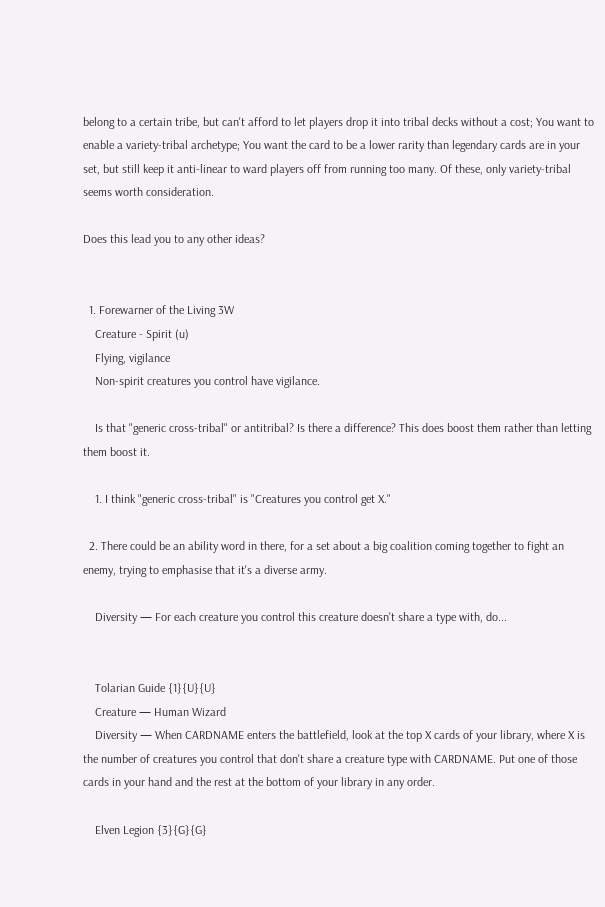belong to a certain tribe, but can't afford to let players drop it into tribal decks without a cost; You want to enable a variety-tribal archetype; You want the card to be a lower rarity than legendary cards are in your set, but still keep it anti-linear to ward players off from running too many. Of these, only variety-tribal seems worth consideration.

Does this lead you to any other ideas?


  1. Forewarner of the Living 3W
    Creature - Spirit (u)
    Flying, vigilance
    Non-spirit creatures you control have vigilance.

    Is that "generic cross-tribal" or antitribal? Is there a difference? This does boost them rather than letting them boost it.

    1. I think "generic cross-tribal" is "Creatures you control get X."

  2. There could be an ability word in there, for a set about a big coalition coming together to fight an enemy, trying to emphasise that it's a diverse army.

    Diversity — For each creature you control this creature doesn't share a type with, do...


    Tolarian Guide {1}{U}{U}
    Creature — Human Wizard
    Diversity — When CARDNAME enters the battlefield, look at the top X cards of your library, where X is the number of creatures you control that don't share a creature type with CARDNAME. Put one of those cards in your hand and the rest at the bottom of your library in any order.

    Elven Legion {3}{G}{G}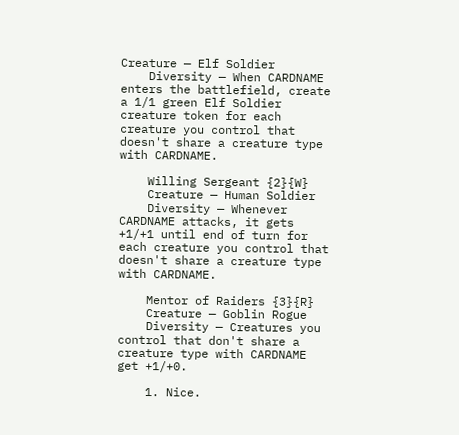Creature — Elf Soldier
    Diversity — When CARDNAME enters the battlefield, create a 1/1 green Elf Soldier creature token for each creature you control that doesn't share a creature type with CARDNAME.

    Willing Sergeant {2}{W}
    Creature — Human Soldier
    Diversity — Whenever CARDNAME attacks, it gets +1/+1 until end of turn for each creature you control that doesn't share a creature type with CARDNAME.

    Mentor of Raiders {3}{R}
    Creature — Goblin Rogue
    Diversity — Creatures you control that don't share a creature type with CARDNAME get +1/+0.

    1. Nice.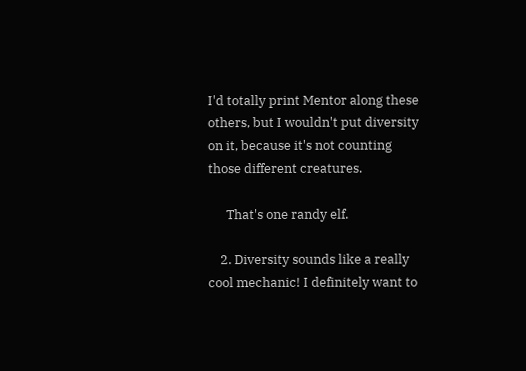I'd totally print Mentor along these others, but I wouldn't put diversity on it, because it's not counting those different creatures.

      That's one randy elf.

    2. Diversity sounds like a really cool mechanic! I definitely want to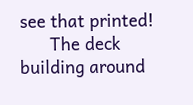see that printed!
      The deck building around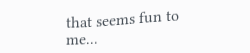that seems fun to me...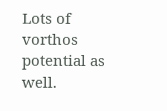Lots of vorthos potential as well.